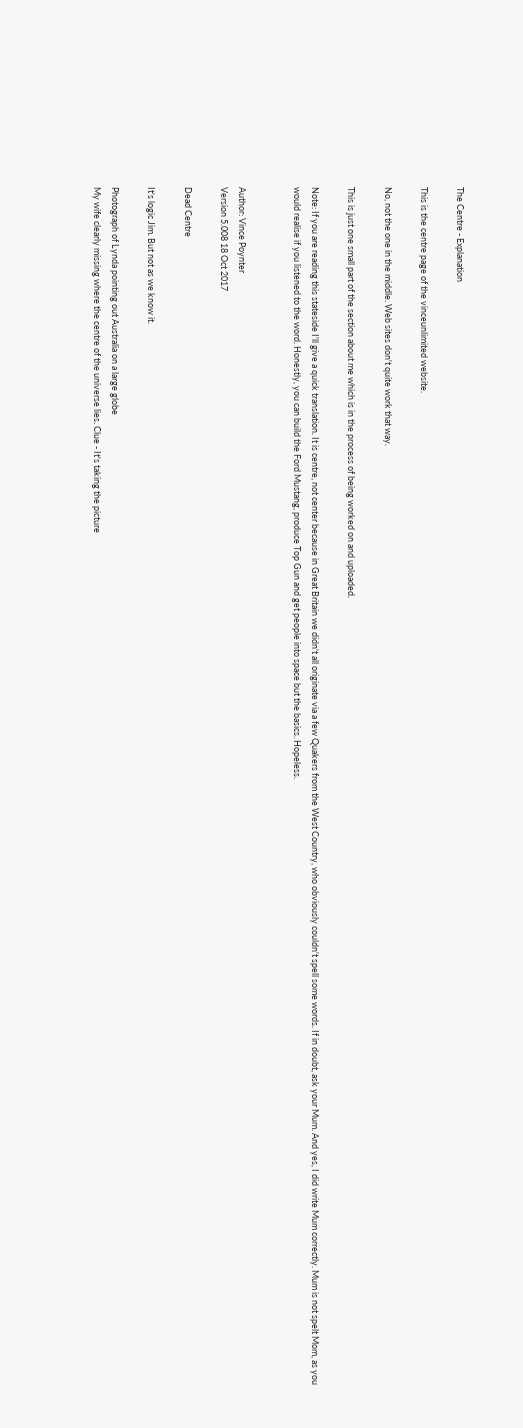The Centre - Explanation

This is the centre page of the vinceunlimited website.

No, not the one in the middle. Web sites don't quite work that way.

This is just one small part of the section about me which is in the process of being worked on and uploaded.

Note: If you are reading this stateside I'll give a quick translation. It is centre, not center because in Great Britain we didn't all originate via a few Quakers from the West Country, who obviously couldn't spell some words. If in doubt, ask your Mum. And yes, I did write Mum correctly. Mum is not spelt Mom, as you would realise if you listened to the word. Honestly, you can build the Ford Mustang, produce Top Gun and get people into space but the basics. Hopeless.


Author: Vince Poynter
Version 5.008 18 Oct 2017

Dead Centre

It's logic Jim. But not as we know it.

Photograph of Lynda pointing out Australia on a large globe
My wife clearly missing where the centre of the universe lies. Clue - It's taking the picture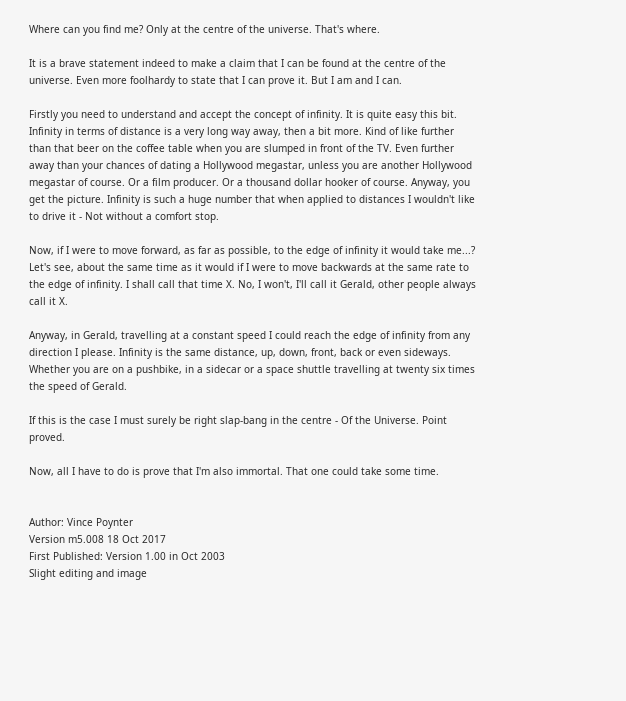Where can you find me? Only at the centre of the universe. That's where.

It is a brave statement indeed to make a claim that I can be found at the centre of the universe. Even more foolhardy to state that I can prove it. But I am and I can.

Firstly you need to understand and accept the concept of infinity. It is quite easy this bit. Infinity in terms of distance is a very long way away, then a bit more. Kind of like further than that beer on the coffee table when you are slumped in front of the TV. Even further away than your chances of dating a Hollywood megastar, unless you are another Hollywood megastar of course. Or a film producer. Or a thousand dollar hooker of course. Anyway, you get the picture. Infinity is such a huge number that when applied to distances I wouldn't like to drive it - Not without a comfort stop.

Now, if I were to move forward, as far as possible, to the edge of infinity it would take me...? Let's see, about the same time as it would if I were to move backwards at the same rate to the edge of infinity. I shall call that time X. No, I won't, I'll call it Gerald, other people always call it X.

Anyway, in Gerald, travelling at a constant speed I could reach the edge of infinity from any direction I please. Infinity is the same distance, up, down, front, back or even sideways. Whether you are on a pushbike, in a sidecar or a space shuttle travelling at twenty six times the speed of Gerald.

If this is the case I must surely be right slap-bang in the centre - Of the Universe. Point proved.

Now, all I have to do is prove that I'm also immortal. That one could take some time.


Author: Vince Poynter
Version m5.008 18 Oct 2017
First Published: Version 1.00 in Oct 2003
Slight editing and image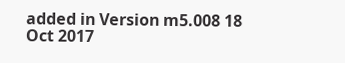added in Version m5.008 18 Oct 2017